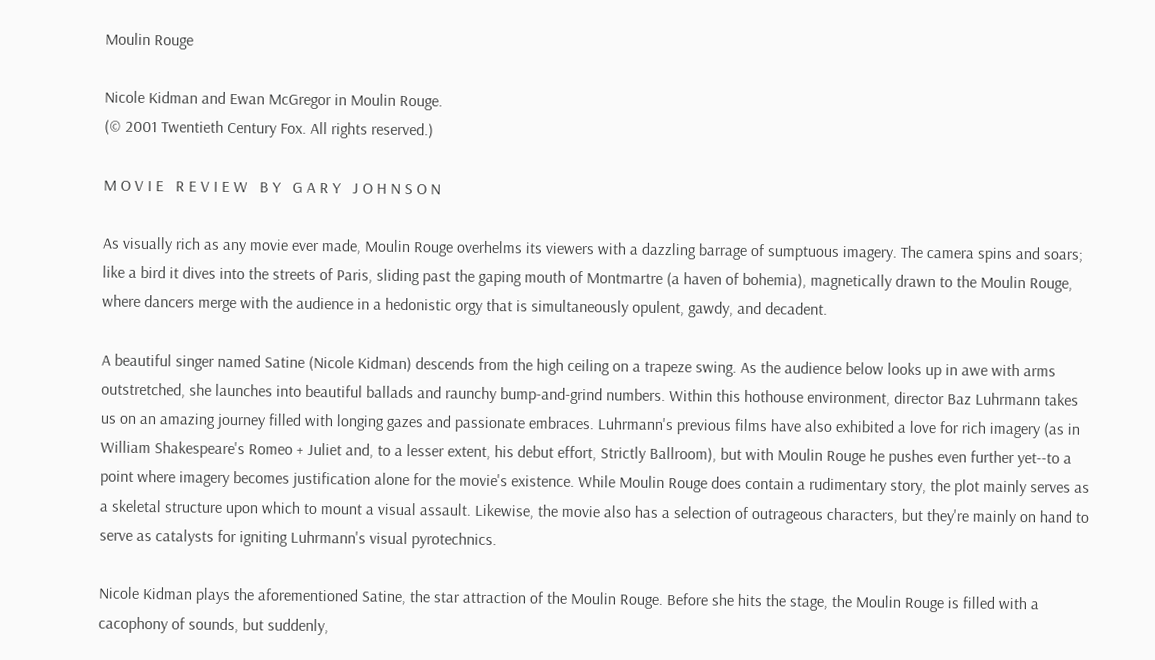Moulin Rouge

Nicole Kidman and Ewan McGregor in Moulin Rouge.
(© 2001 Twentieth Century Fox. All rights reserved.)

M O V I E   R E V I E W   B Y   G A R Y   J O H N S O N

As visually rich as any movie ever made, Moulin Rouge overhelms its viewers with a dazzling barrage of sumptuous imagery. The camera spins and soars; like a bird it dives into the streets of Paris, sliding past the gaping mouth of Montmartre (a haven of bohemia), magnetically drawn to the Moulin Rouge, where dancers merge with the audience in a hedonistic orgy that is simultaneously opulent, gawdy, and decadent.

A beautiful singer named Satine (Nicole Kidman) descends from the high ceiling on a trapeze swing. As the audience below looks up in awe with arms outstretched, she launches into beautiful ballads and raunchy bump-and-grind numbers. Within this hothouse environment, director Baz Luhrmann takes us on an amazing journey filled with longing gazes and passionate embraces. Luhrmann's previous films have also exhibited a love for rich imagery (as in William Shakespeare's Romeo + Juliet and, to a lesser extent, his debut effort, Strictly Ballroom), but with Moulin Rouge he pushes even further yet--to a point where imagery becomes justification alone for the movie's existence. While Moulin Rouge does contain a rudimentary story, the plot mainly serves as a skeletal structure upon which to mount a visual assault. Likewise, the movie also has a selection of outrageous characters, but they're mainly on hand to serve as catalysts for igniting Luhrmann's visual pyrotechnics.

Nicole Kidman plays the aforementioned Satine, the star attraction of the Moulin Rouge. Before she hits the stage, the Moulin Rouge is filled with a cacophony of sounds, but suddenly,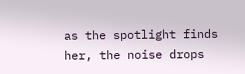as the spotlight finds her, the noise drops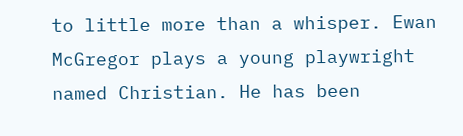to little more than a whisper. Ewan McGregor plays a young playwright named Christian. He has been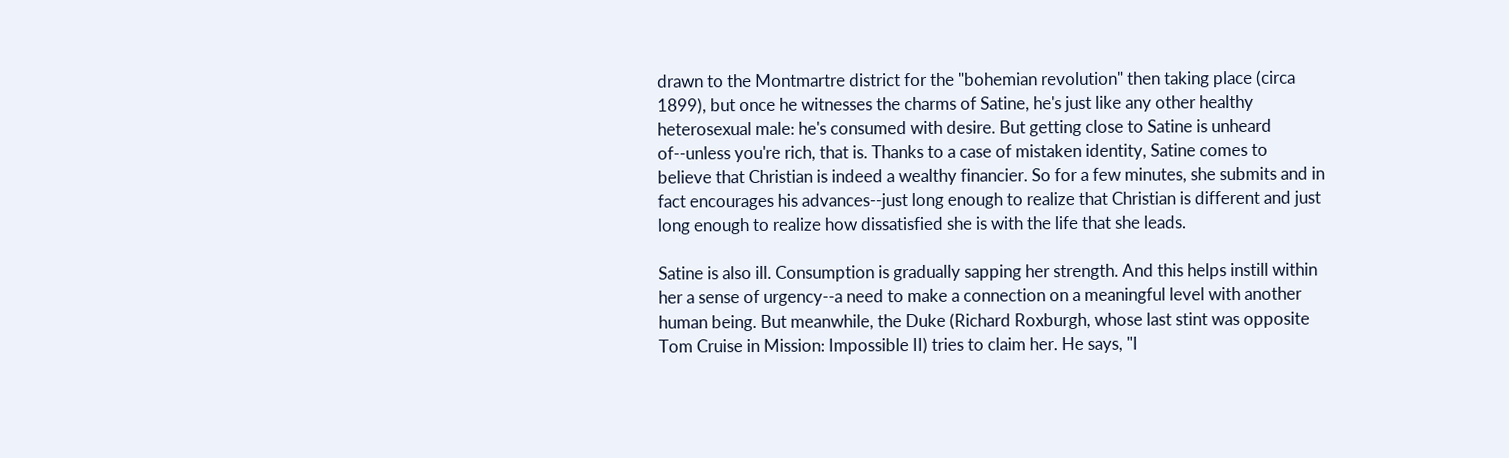drawn to the Montmartre district for the "bohemian revolution" then taking place (circa 1899), but once he witnesses the charms of Satine, he's just like any other healthy heterosexual male: he's consumed with desire. But getting close to Satine is unheard of--unless you're rich, that is. Thanks to a case of mistaken identity, Satine comes to believe that Christian is indeed a wealthy financier. So for a few minutes, she submits and in fact encourages his advances--just long enough to realize that Christian is different and just long enough to realize how dissatisfied she is with the life that she leads.

Satine is also ill. Consumption is gradually sapping her strength. And this helps instill within her a sense of urgency--a need to make a connection on a meaningful level with another human being. But meanwhile, the Duke (Richard Roxburgh, whose last stint was opposite Tom Cruise in Mission: Impossible II) tries to claim her. He says, "I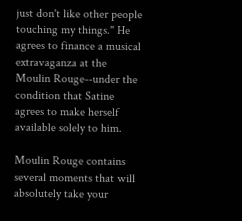just don't like other people touching my things." He agrees to finance a musical extravaganza at the Moulin Rouge--under the condition that Satine agrees to make herself available solely to him.

Moulin Rouge contains several moments that will absolutely take your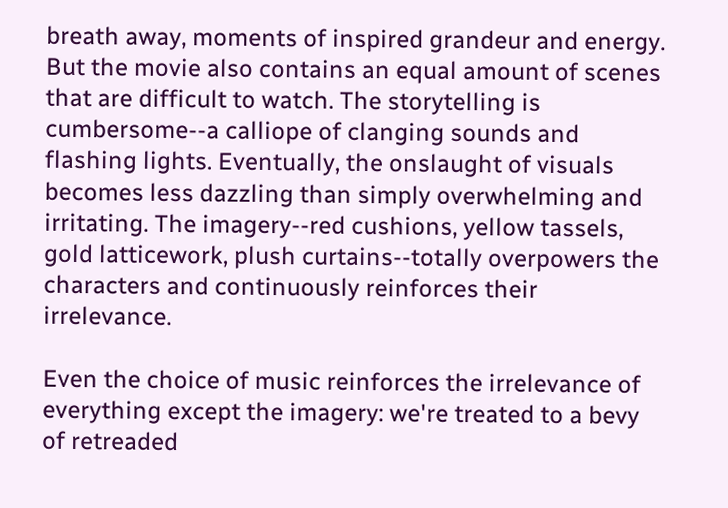breath away, moments of inspired grandeur and energy. But the movie also contains an equal amount of scenes that are difficult to watch. The storytelling is cumbersome--a calliope of clanging sounds and flashing lights. Eventually, the onslaught of visuals becomes less dazzling than simply overwhelming and irritating. The imagery--red cushions, yellow tassels, gold latticework, plush curtains--totally overpowers the characters and continuously reinforces their irrelevance.

Even the choice of music reinforces the irrelevance of everything except the imagery: we're treated to a bevy of retreaded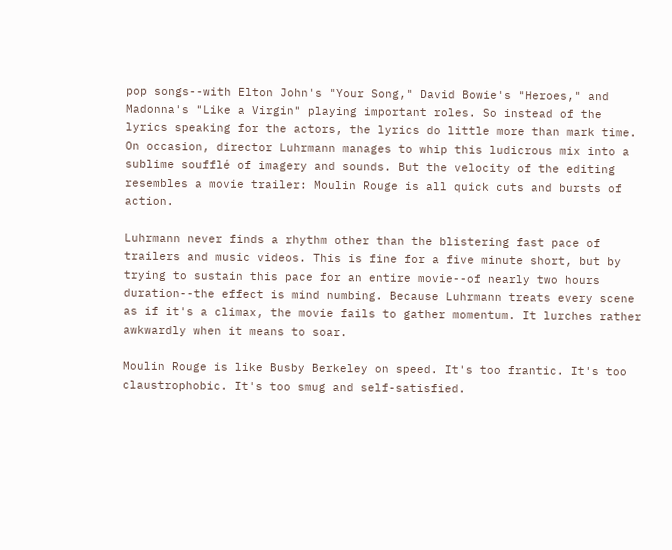pop songs--with Elton John's "Your Song," David Bowie's "Heroes," and Madonna's "Like a Virgin" playing important roles. So instead of the lyrics speaking for the actors, the lyrics do little more than mark time. On occasion, director Luhrmann manages to whip this ludicrous mix into a sublime soufflé of imagery and sounds. But the velocity of the editing resembles a movie trailer: Moulin Rouge is all quick cuts and bursts of action.

Luhrmann never finds a rhythm other than the blistering fast pace of trailers and music videos. This is fine for a five minute short, but by trying to sustain this pace for an entire movie--of nearly two hours duration--the effect is mind numbing. Because Luhrmann treats every scene as if it's a climax, the movie fails to gather momentum. It lurches rather awkwardly when it means to soar.

Moulin Rouge is like Busby Berkeley on speed. It's too frantic. It's too claustrophobic. It's too smug and self-satisfied.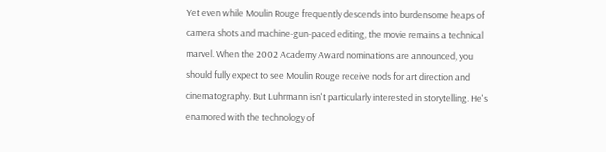Yet even while Moulin Rouge frequently descends into burdensome heaps of camera shots and machine-gun-paced editing, the movie remains a technical marvel. When the 2002 Academy Award nominations are announced, you should fully expect to see Moulin Rouge receive nods for art direction and cinematography. But Luhrmann isn't particularly interested in storytelling. He's enamored with the technology of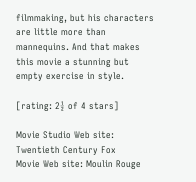filmmaking, but his characters are little more than mannequins. And that makes this movie a stunning but empty exercise in style.

[rating: 2½ of 4 stars]

Movie Studio Web site: Twentieth Century Fox
Movie Web site: Moulin Rouge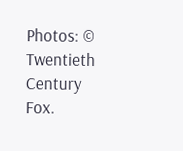Photos: © Twentieth Century Fox.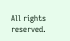All rights reserved.